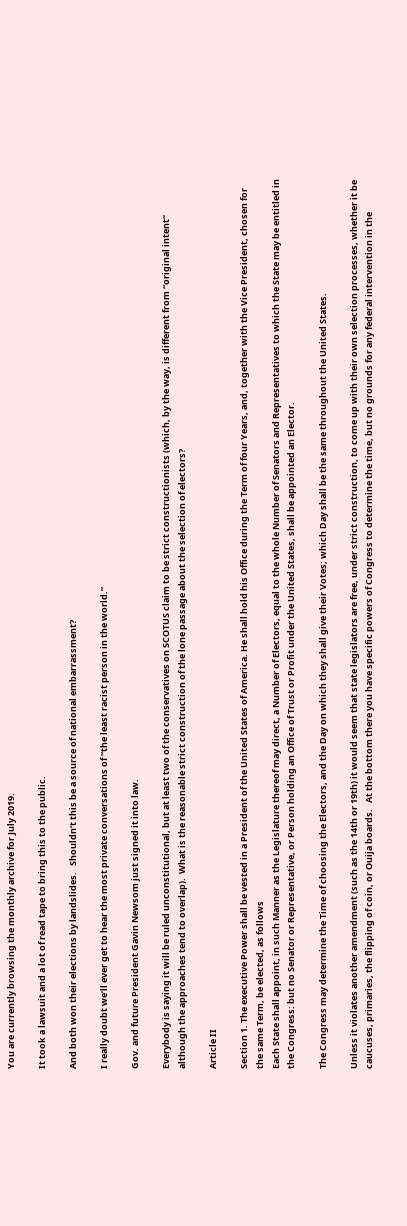You are currently browsing the monthly archive for July 2019.

It took a lawsuit and a lot of read tape to bring this to the public.

And both won their elections by landslides.   Shouldn’t this be a source of national embarrassment?

I really doubt we’ll ever get to hear the most private conversations of “the least racist person in the world.”

Gov. and future President Gavin Newsom just signed it into law.

Everybody is saying it will be ruled unconstitutional, but at least two of the conservatives on SCOTUS claim to be strict constructionists (which, by the way, is different from “original intent” although the approaches tend to overlap).  What is the reasonable strict construction of the lone passage about the selection of electors?

Article II

Section 1. The executive Power shall be vested in a President of the United States of America. He shall hold his Office during the Term of four Years, and, together with the Vice President, chosen for the same Term, be elected, as follows
Each State shall appoint, in such Manner as the Legislature thereof may direct, a Number of Electors, equal to the whole Number of Senators and Representatives to which the State may be entitled in the Congress: but no Senator or Representative, or Person holding an Office of Trust or Profit under the United States, shall be appointed an Elector.

The Congress may determine the Time of choosing the Electors, and the Day on which they shall give their Votes; which Day shall be the same throughout the United States.

Unless it violates another amendment (such as the 14th or 19th) it would seem that state legislators are free, under strict construction, to come up with their own selection processes, whether it be caucuses, primaries, the flipping of coin, or Ouija boards.   At the bottom there you have specific powers of Congress to determine the time, but no grounds for any federal intervention in the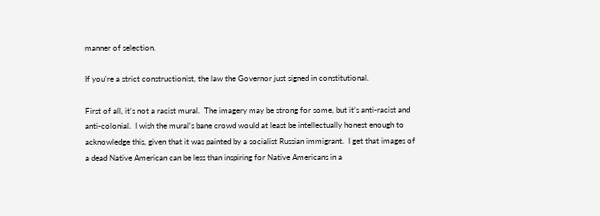manner of selection.

If you’re a strict constructionist, the law the Governor just signed in constitutional.

First of all, it’s not a racist mural.  The imagery may be strong for some, but it’s anti-racist and anti-colonial.  I wish the mural’s bane crowd would at least be intellectually honest enough to acknowledge this, given that it was painted by a socialist Russian immigrant.  I get that images of a dead Native American can be less than inspiring for Native Americans in a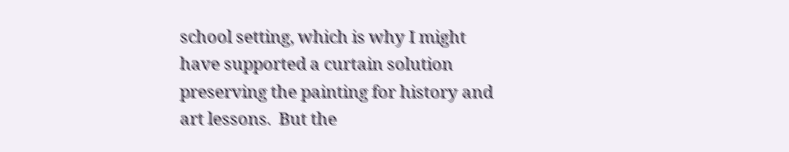school setting, which is why I might have supported a curtain solution preserving the painting for history and art lessons.  But the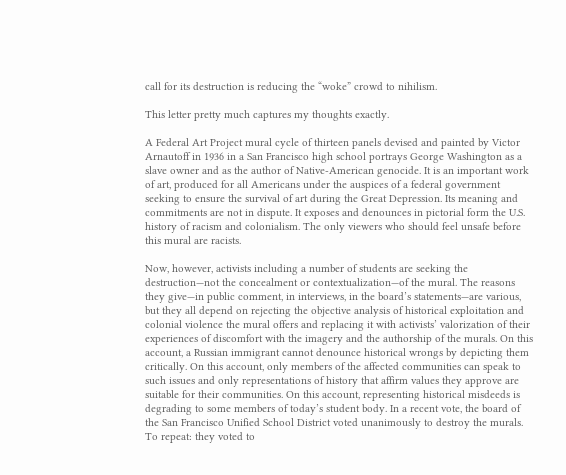call for its destruction is reducing the “woke” crowd to nihilism.

This letter pretty much captures my thoughts exactly.

A Federal Art Project mural cycle of thirteen panels devised and painted by Victor Arnautoff in 1936 in a San Francisco high school portrays George Washington as a slave owner and as the author of Native-American genocide. It is an important work of art, produced for all Americans under the auspices of a federal government seeking to ensure the survival of art during the Great Depression. Its meaning and commitments are not in dispute. It exposes and denounces in pictorial form the U.S. history of racism and colonialism. The only viewers who should feel unsafe before this mural are racists.

Now, however, activists including a number of students are seeking the destruction—not the concealment or contextualization—of the mural. The reasons they give—in public comment, in interviews, in the board’s statements—are various, but they all depend on rejecting the objective analysis of historical exploitation and colonial violence the mural offers and replacing it with activists’ valorization of their experiences of discomfort with the imagery and the authorship of the murals. On this account, a Russian immigrant cannot denounce historical wrongs by depicting them critically. On this account, only members of the affected communities can speak to such issues and only representations of history that affirm values they approve are suitable for their communities. On this account, representing historical misdeeds is degrading to some members of today’s student body. In a recent vote, the board of the San Francisco Unified School District voted unanimously to destroy the murals. To repeat: they voted to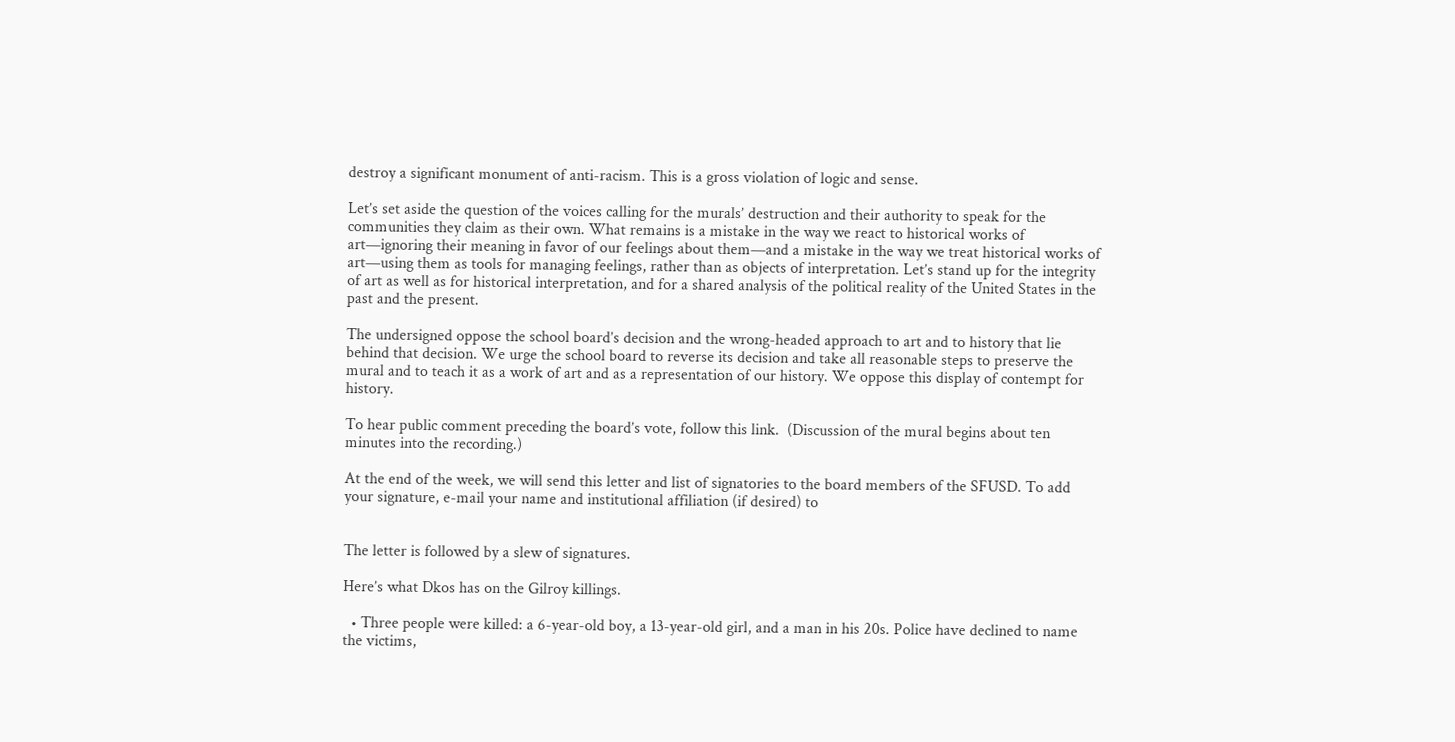destroy a significant monument of anti-racism. This is a gross violation of logic and sense.

Let’s set aside the question of the voices calling for the murals’ destruction and their authority to speak for the communities they claim as their own. What remains is a mistake in the way we react to historical works of art—ignoring their meaning in favor of our feelings about them—and a mistake in the way we treat historical works of art—using them as tools for managing feelings, rather than as objects of interpretation. Let’s stand up for the integrity of art as well as for historical interpretation, and for a shared analysis of the political reality of the United States in the past and the present.

The undersigned oppose the school board’s decision and the wrong-headed approach to art and to history that lie behind that decision. We urge the school board to reverse its decision and take all reasonable steps to preserve the mural and to teach it as a work of art and as a representation of our history. We oppose this display of contempt for history.

To hear public comment preceding the board’s vote, follow this link.  (Discussion of the mural begins about ten minutes into the recording.)

At the end of the week, we will send this letter and list of signatories to the board members of the SFUSD. To add your signature, e-mail your name and institutional affiliation (if desired) to


The letter is followed by a slew of signatures.

Here’s what Dkos has on the Gilroy killings.

  • Three people were killed: a 6-year-old boy, a 13-year-old girl, and a man in his 20s. Police have declined to name the victims,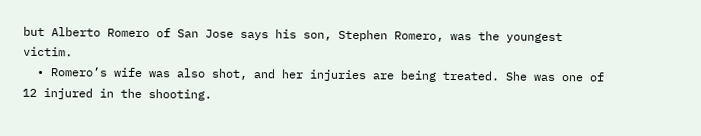but Alberto Romero of San Jose says his son, Stephen Romero, was the youngest victim.
  • Romero’s wife was also shot, and her injuries are being treated. She was one of 12 injured in the shooting.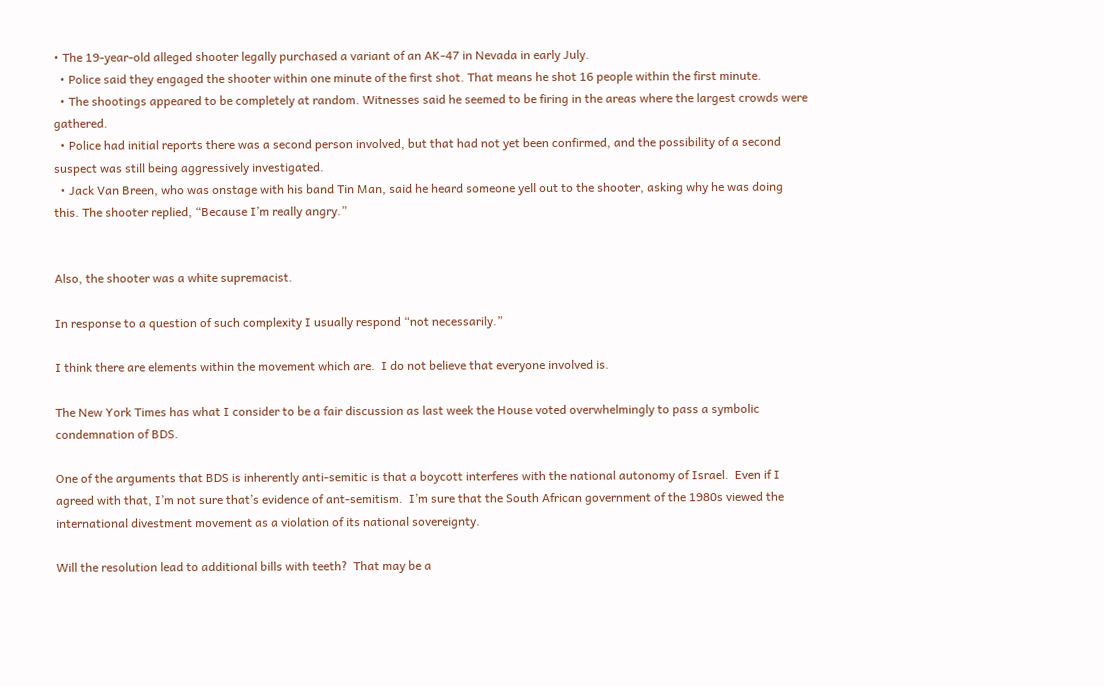• The 19-year-old alleged shooter legally purchased a variant of an AK-47 in Nevada in early July.
  • Police said they engaged the shooter within one minute of the first shot. That means he shot 16 people within the first minute.
  • The shootings appeared to be completely at random. Witnesses said he seemed to be firing in the areas where the largest crowds were gathered.
  • Police had initial reports there was a second person involved, but that had not yet been confirmed, and the possibility of a second suspect was still being aggressively investigated.
  • Jack Van Breen, who was onstage with his band Tin Man, said he heard someone yell out to the shooter, asking why he was doing this. The shooter replied, “Because I’m really angry.”


Also, the shooter was a white supremacist.

In response to a question of such complexity I usually respond “not necessarily.”

I think there are elements within the movement which are.  I do not believe that everyone involved is.

The New York Times has what I consider to be a fair discussion as last week the House voted overwhelmingly to pass a symbolic condemnation of BDS.

One of the arguments that BDS is inherently anti-semitic is that a boycott interferes with the national autonomy of Israel.  Even if I agreed with that, I’m not sure that’s evidence of ant-semitism.  I’m sure that the South African government of the 1980s viewed the international divestment movement as a violation of its national sovereignty.

Will the resolution lead to additional bills with teeth?  That may be a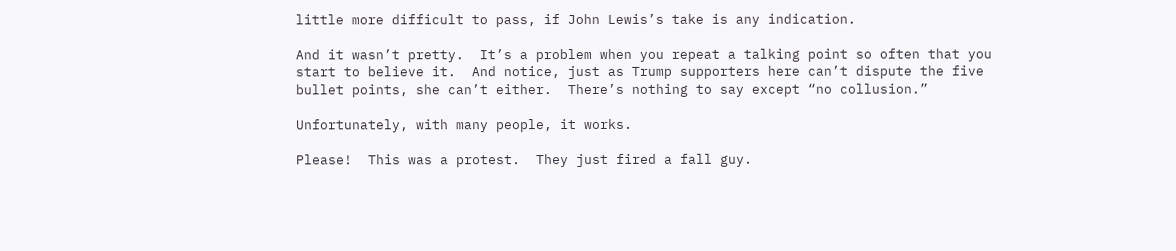little more difficult to pass, if John Lewis’s take is any indication.

And it wasn’t pretty.  It’s a problem when you repeat a talking point so often that you start to believe it.  And notice, just as Trump supporters here can’t dispute the five bullet points, she can’t either.  There’s nothing to say except “no collusion.”

Unfortunately, with many people, it works.

Please!  This was a protest.  They just fired a fall guy.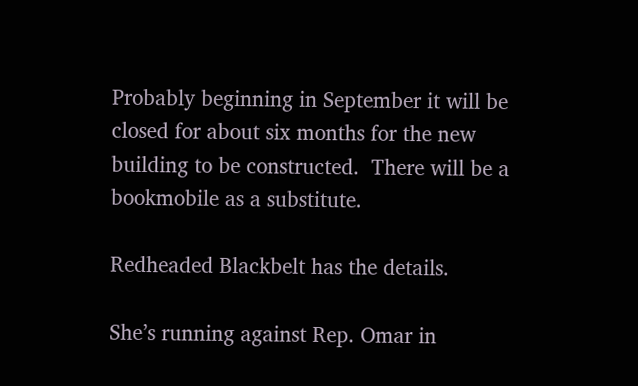Probably beginning in September it will be closed for about six months for the new building to be constructed.  There will be a bookmobile as a substitute.

Redheaded Blackbelt has the details.

She’s running against Rep. Omar in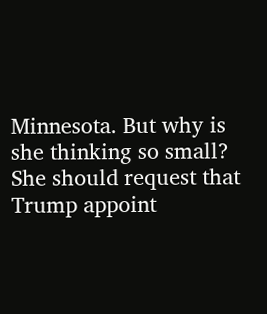Minnesota. But why is she thinking so small? She should request that Trump appoint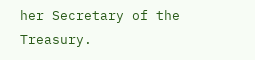her Secretary of the Treasury.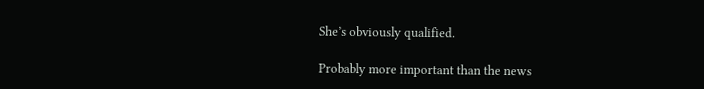She’s obviously qualified.

Probably more important than the news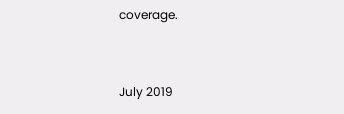coverage.


July 2019